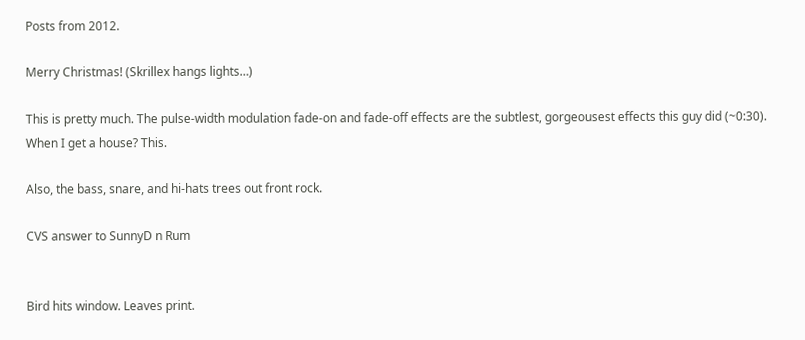Posts from 2012.

Merry Christmas! (Skrillex hangs lights…)

This is pretty much. The pulse-width modulation fade-on and fade-off effects are the subtlest, gorgeousest effects this guy did (~0:30). When I get a house? This.

Also, the bass, snare, and hi-hats trees out front rock.

CVS answer to SunnyD n Rum


Bird hits window. Leaves print.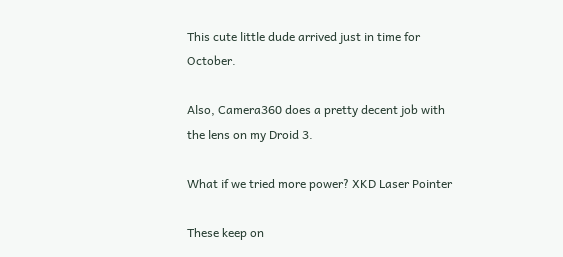This cute little dude arrived just in time for October.

Also, Camera360 does a pretty decent job with the lens on my Droid 3.

What if we tried more power? XKD Laser Pointer

These keep on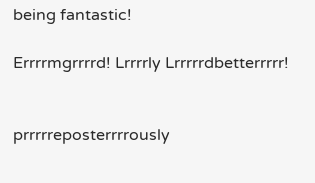being fantastic!

Errrrmgrrrrd! Lrrrrly Lrrrrrdbetterrrrr!


prrrrreposterrrrously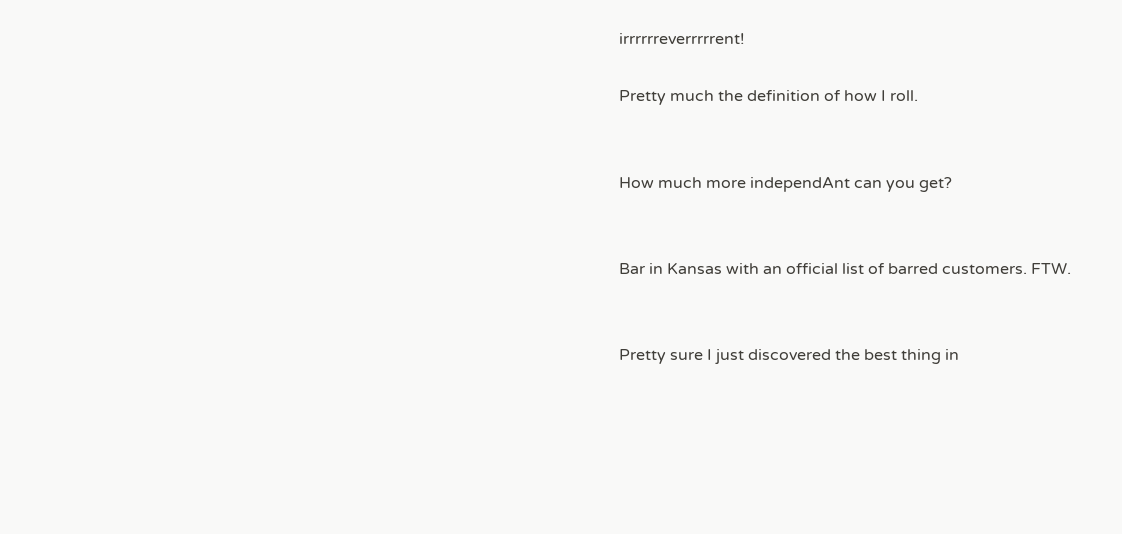irrrrrreverrrrrent!

Pretty much the definition of how I roll.


How much more independAnt can you get?


Bar in Kansas with an official list of barred customers. FTW.


Pretty sure I just discovered the best thing in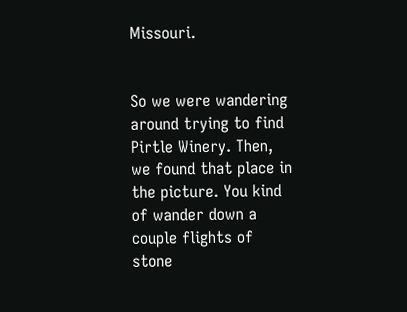Missouri.


So we were wandering around trying to find Pirtle Winery. Then, we found that place in the picture. You kind of wander down a couple flights of stone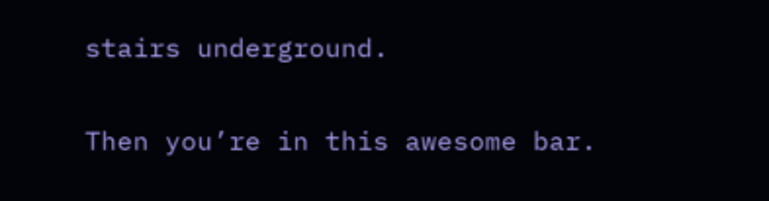stairs underground.

Then you’re in this awesome bar.